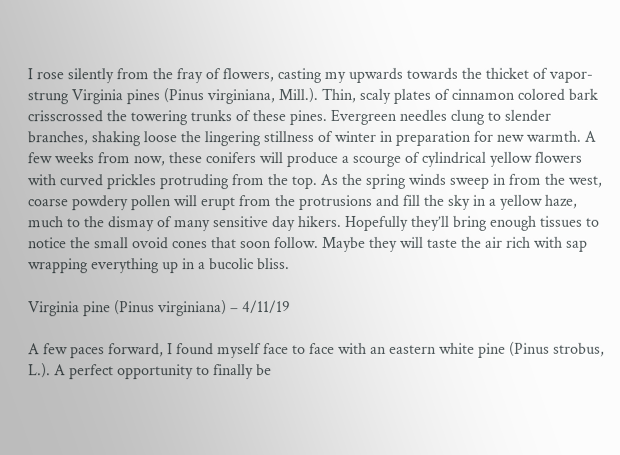I rose silently from the fray of flowers, casting my upwards towards the thicket of vapor-strung Virginia pines (Pinus virginiana, Mill.). Thin, scaly plates of cinnamon colored bark crisscrossed the towering trunks of these pines. Evergreen needles clung to slender branches, shaking loose the lingering stillness of winter in preparation for new warmth. A few weeks from now, these conifers will produce a scourge of cylindrical yellow flowers with curved prickles protruding from the top. As the spring winds sweep in from the west, coarse powdery pollen will erupt from the protrusions and fill the sky in a yellow haze, much to the dismay of many sensitive day hikers. Hopefully they’ll bring enough tissues to notice the small ovoid cones that soon follow. Maybe they will taste the air rich with sap wrapping everything up in a bucolic bliss.

Virginia pine (Pinus virginiana) – 4/11/19

A few paces forward, I found myself face to face with an eastern white pine (Pinus strobus, L.). A perfect opportunity to finally be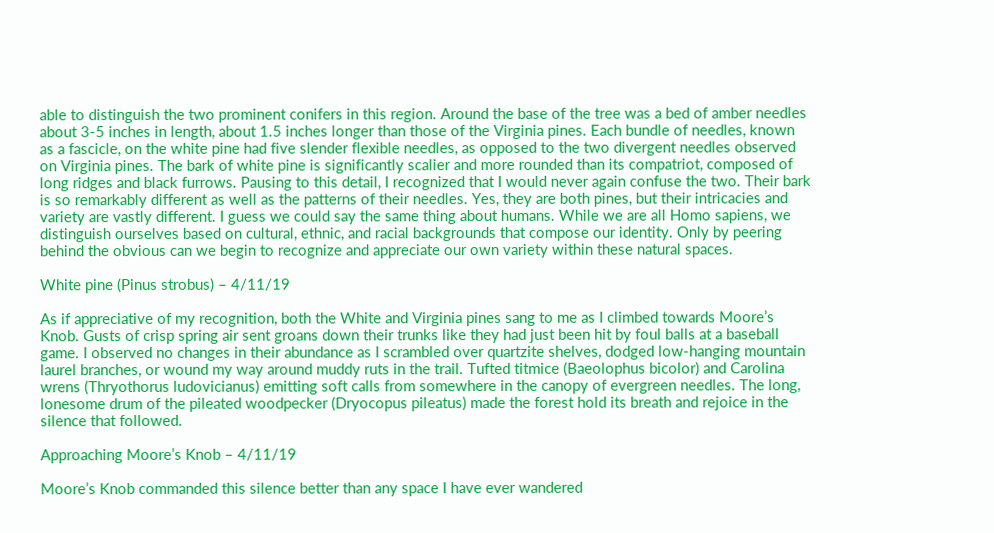able to distinguish the two prominent conifers in this region. Around the base of the tree was a bed of amber needles about 3-5 inches in length, about 1.5 inches longer than those of the Virginia pines. Each bundle of needles, known as a fascicle, on the white pine had five slender flexible needles, as opposed to the two divergent needles observed on Virginia pines. The bark of white pine is significantly scalier and more rounded than its compatriot, composed of long ridges and black furrows. Pausing to this detail, I recognized that I would never again confuse the two. Their bark is so remarkably different as well as the patterns of their needles. Yes, they are both pines, but their intricacies and variety are vastly different. I guess we could say the same thing about humans. While we are all Homo sapiens, we distinguish ourselves based on cultural, ethnic, and racial backgrounds that compose our identity. Only by peering behind the obvious can we begin to recognize and appreciate our own variety within these natural spaces.

White pine (Pinus strobus) – 4/11/19

As if appreciative of my recognition, both the White and Virginia pines sang to me as I climbed towards Moore’s Knob. Gusts of crisp spring air sent groans down their trunks like they had just been hit by foul balls at a baseball game. I observed no changes in their abundance as I scrambled over quartzite shelves, dodged low-hanging mountain laurel branches, or wound my way around muddy ruts in the trail. Tufted titmice (Baeolophus bicolor) and Carolina wrens (Thryothorus ludovicianus) emitting soft calls from somewhere in the canopy of evergreen needles. The long, lonesome drum of the pileated woodpecker (Dryocopus pileatus) made the forest hold its breath and rejoice in the silence that followed.

Approaching Moore’s Knob – 4/11/19

Moore’s Knob commanded this silence better than any space I have ever wandered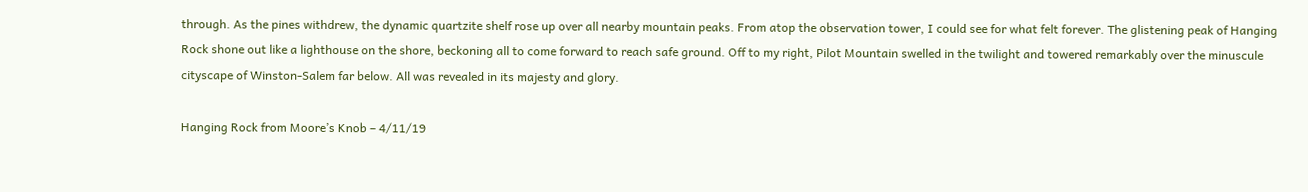through. As the pines withdrew, the dynamic quartzite shelf rose up over all nearby mountain peaks. From atop the observation tower, I could see for what felt forever. The glistening peak of Hanging Rock shone out like a lighthouse on the shore, beckoning all to come forward to reach safe ground. Off to my right, Pilot Mountain swelled in the twilight and towered remarkably over the minuscule cityscape of Winston-Salem far below. All was revealed in its majesty and glory.

Hanging Rock from Moore’s Knob – 4/11/19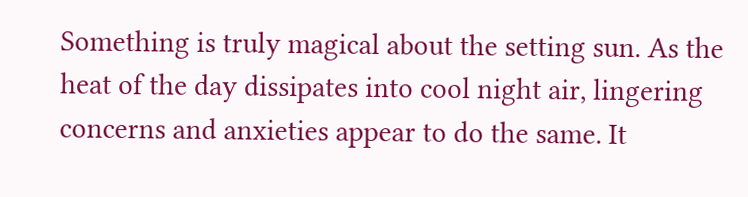Something is truly magical about the setting sun. As the heat of the day dissipates into cool night air, lingering concerns and anxieties appear to do the same. It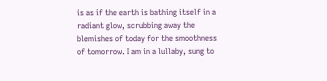is as if the earth is bathing itself in a radiant glow, scrubbing away the blemishes of today for the smoothness of tomorrow. I am in a lullaby, sung to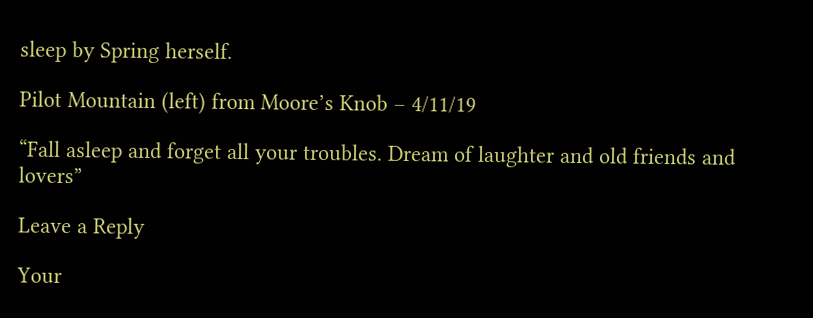sleep by Spring herself.

Pilot Mountain (left) from Moore’s Knob – 4/11/19

“Fall asleep and forget all your troubles. Dream of laughter and old friends and lovers”

Leave a Reply

Your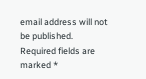email address will not be published. Required fields are marked *